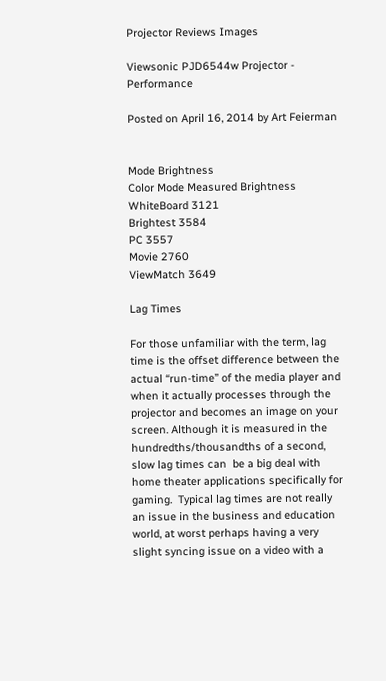Projector Reviews Images

Viewsonic PJD6544w Projector - Performance

Posted on April 16, 2014 by Art Feierman


Mode Brightness
Color Mode Measured Brightness
WhiteBoard 3121
Brightest 3584
PC 3557
Movie 2760
ViewMatch 3649

Lag Times

For those unfamiliar with the term, lag time is the offset difference between the actual “run-time” of the media player and when it actually processes through the projector and becomes an image on your screen. Although it is measured in the hundredths/thousandths of a second, slow lag times can  be a big deal with home theater applications specifically for gaming.  Typical lag times are not really an issue in the business and education world, at worst perhaps having a very slight syncing issue on a video with a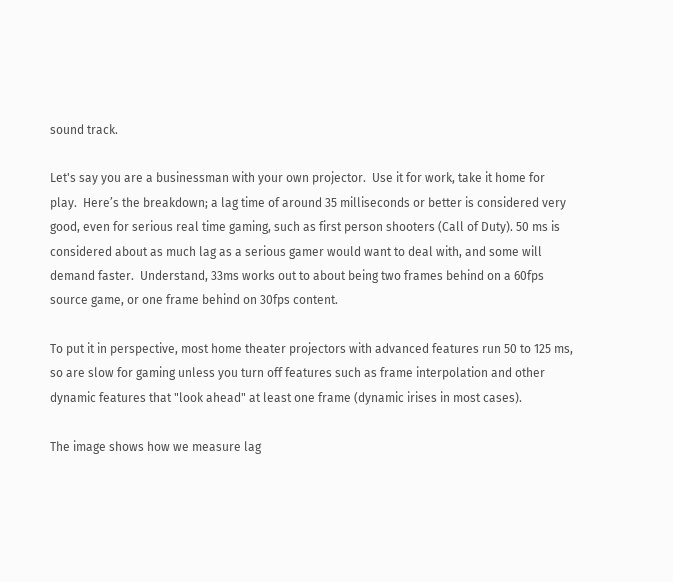sound track.

Let's say you are a businessman with your own projector.  Use it for work, take it home for play.  Here’s the breakdown; a lag time of around 35 milliseconds or better is considered very good, even for serious real time gaming, such as first person shooters (Call of Duty). 50 ms is considered about as much lag as a serious gamer would want to deal with, and some will demand faster.  Understand, 33ms works out to about being two frames behind on a 60fps source game, or one frame behind on 30fps content.

To put it in perspective, most home theater projectors with advanced features run 50 to 125 ms, so are slow for gaming unless you turn off features such as frame interpolation and other dynamic features that "look ahead" at least one frame (dynamic irises in most cases).

The image shows how we measure lag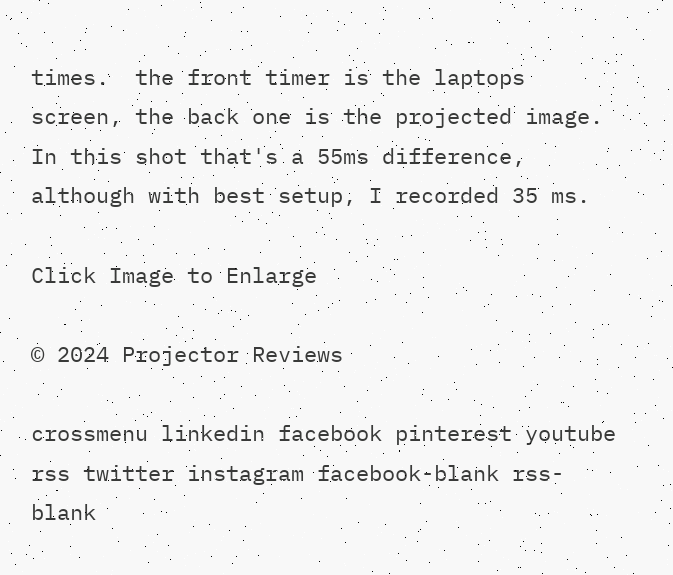times.  the front timer is the laptops screen, the back one is the projected image.  In this shot that's a 55ms difference, although with best setup, I recorded 35 ms.

Click Image to Enlarge

© 2024 Projector Reviews

crossmenu linkedin facebook pinterest youtube rss twitter instagram facebook-blank rss-blank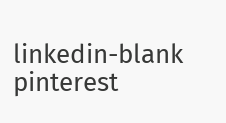linkedin-blank pinterest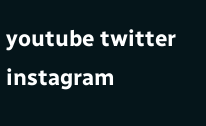youtube twitter instagram